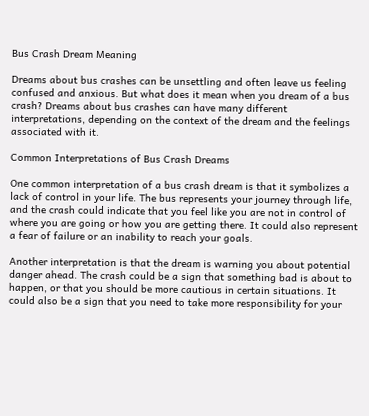Bus Crash Dream Meaning

Dreams about bus crashes can be unsettling and often leave us feeling confused and anxious. But what does it mean when you dream of a bus crash? Dreams about bus crashes can have many different interpretations, depending on the context of the dream and the feelings associated with it.

Common Interpretations of Bus Crash Dreams

One common interpretation of a bus crash dream is that it symbolizes a lack of control in your life. The bus represents your journey through life, and the crash could indicate that you feel like you are not in control of where you are going or how you are getting there. It could also represent a fear of failure or an inability to reach your goals.

Another interpretation is that the dream is warning you about potential danger ahead. The crash could be a sign that something bad is about to happen, or that you should be more cautious in certain situations. It could also be a sign that you need to take more responsibility for your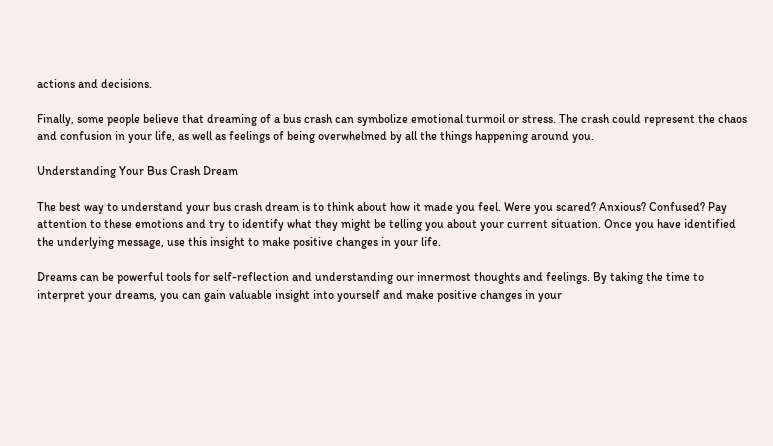actions and decisions.

Finally, some people believe that dreaming of a bus crash can symbolize emotional turmoil or stress. The crash could represent the chaos and confusion in your life, as well as feelings of being overwhelmed by all the things happening around you.

Understanding Your Bus Crash Dream

The best way to understand your bus crash dream is to think about how it made you feel. Were you scared? Anxious? Confused? Pay attention to these emotions and try to identify what they might be telling you about your current situation. Once you have identified the underlying message, use this insight to make positive changes in your life.

Dreams can be powerful tools for self-reflection and understanding our innermost thoughts and feelings. By taking the time to interpret your dreams, you can gain valuable insight into yourself and make positive changes in your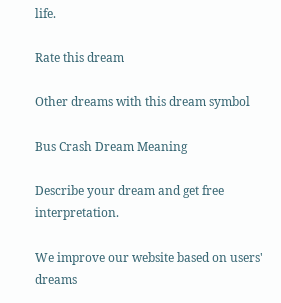life.

Rate this dream

Other dreams with this dream symbol

Bus Crash Dream Meaning

Describe your dream and get free interpretation.

We improve our website based on users' dreams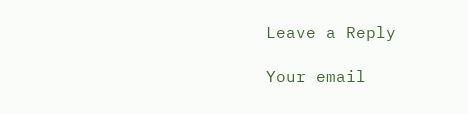Leave a Reply

Your email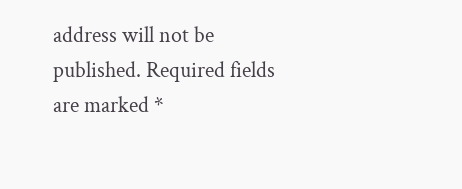address will not be published. Required fields are marked *